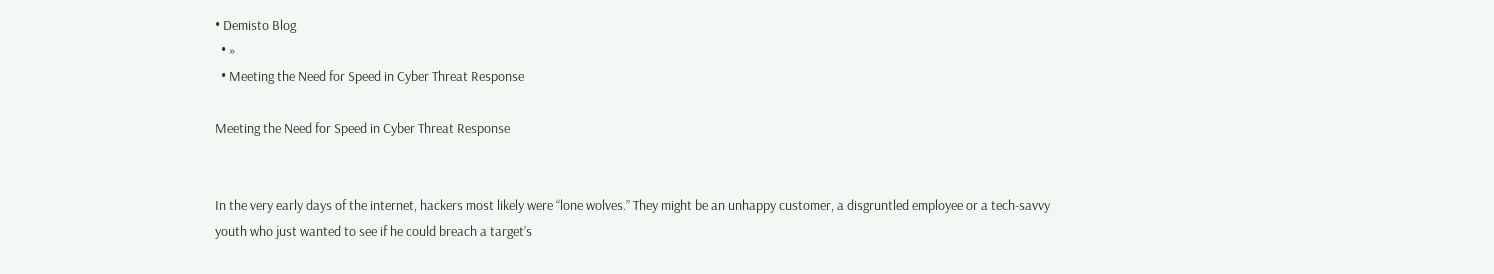• Demisto Blog
  • »
  • Meeting the Need for Speed in Cyber Threat Response

Meeting the Need for Speed in Cyber Threat Response


In the very early days of the internet, hackers most likely were “lone wolves.” They might be an unhappy customer, a disgruntled employee or a tech-savvy youth who just wanted to see if he could breach a target’s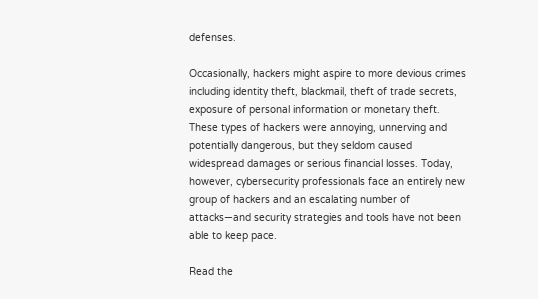defenses.

Occasionally, hackers might aspire to more devious crimes including identity theft, blackmail, theft of trade secrets, exposure of personal information or monetary theft. These types of hackers were annoying, unnerving and potentially dangerous, but they seldom caused widespread damages or serious financial losses. Today, however, cybersecurity professionals face an entirely new group of hackers and an escalating number of attacks—and security strategies and tools have not been able to keep pace.

Read the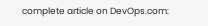complete article on DevOps.com: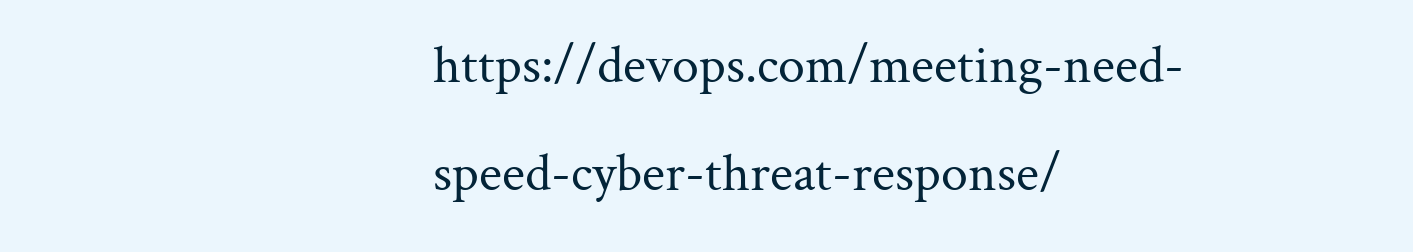https://devops.com/meeting-need-speed-cyber-threat-response/